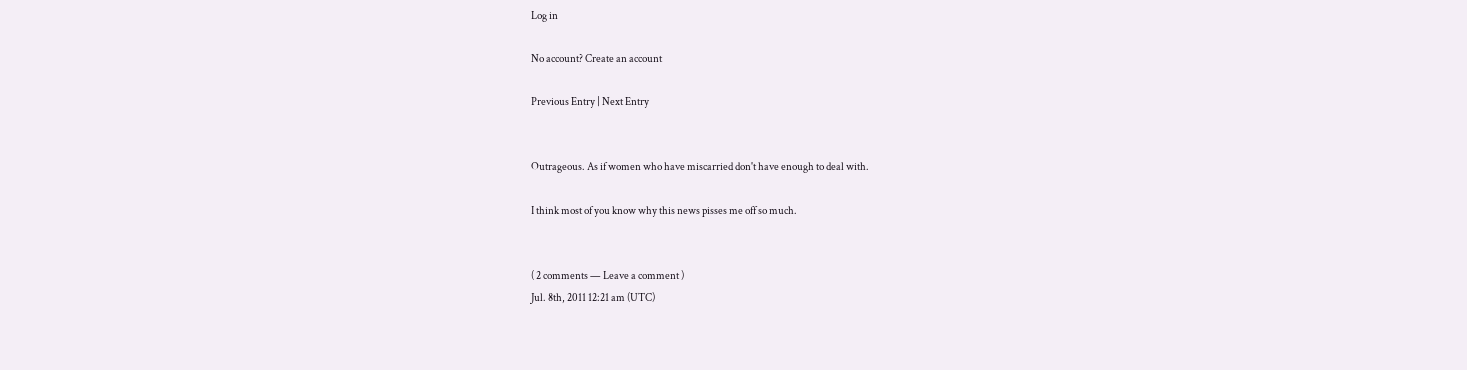Log in

No account? Create an account

Previous Entry | Next Entry


Outrageous. As if women who have miscarried don't have enough to deal with.

I think most of you know why this news pisses me off so much.


( 2 comments — Leave a comment )
Jul. 8th, 2011 12:21 am (UTC)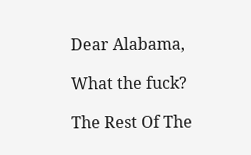Dear Alabama,

What the fuck?

The Rest Of The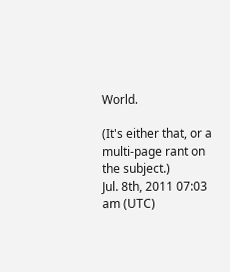World.

(It's either that, or a multi-page rant on the subject.)
Jul. 8th, 2011 07:03 am (UTC)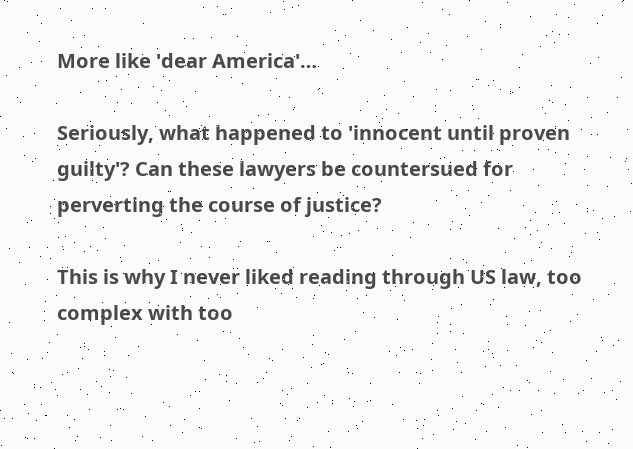More like 'dear America'…

Seriously, what happened to 'innocent until proven guilty'? Can these lawyers be countersued for perverting the course of justice?

This is why I never liked reading through US law, too complex with too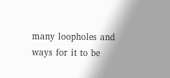many loopholes and ways for it to be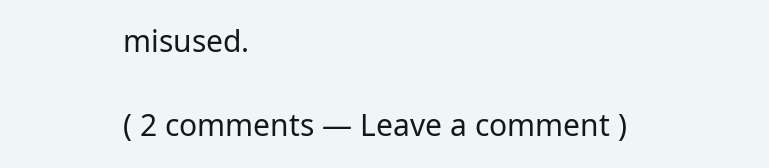misused.

( 2 comments — Leave a comment )